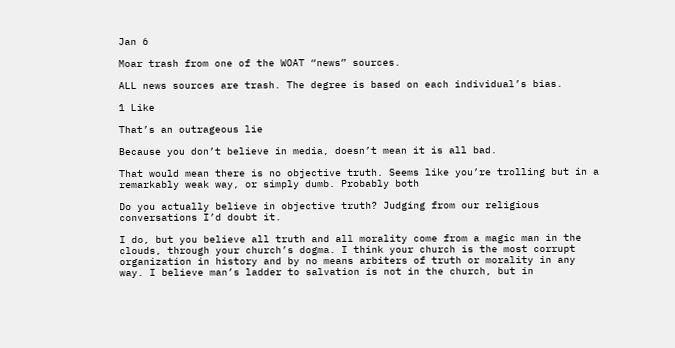Jan 6

Moar trash from one of the WOAT “news” sources.

ALL news sources are trash. The degree is based on each individual’s bias.

1 Like

That’s an outrageous lie

Because you don’t believe in media, doesn’t mean it is all bad.

That would mean there is no objective truth. Seems like you’re trolling but in a remarkably weak way, or simply dumb. Probably both

Do you actually believe in objective truth? Judging from our religious conversations I’d doubt it.

I do, but you believe all truth and all morality come from a magic man in the clouds, through your church’s dogma. I think your church is the most corrupt organization in history and by no means arbiters of truth or morality in any way. I believe man’s ladder to salvation is not in the church, but in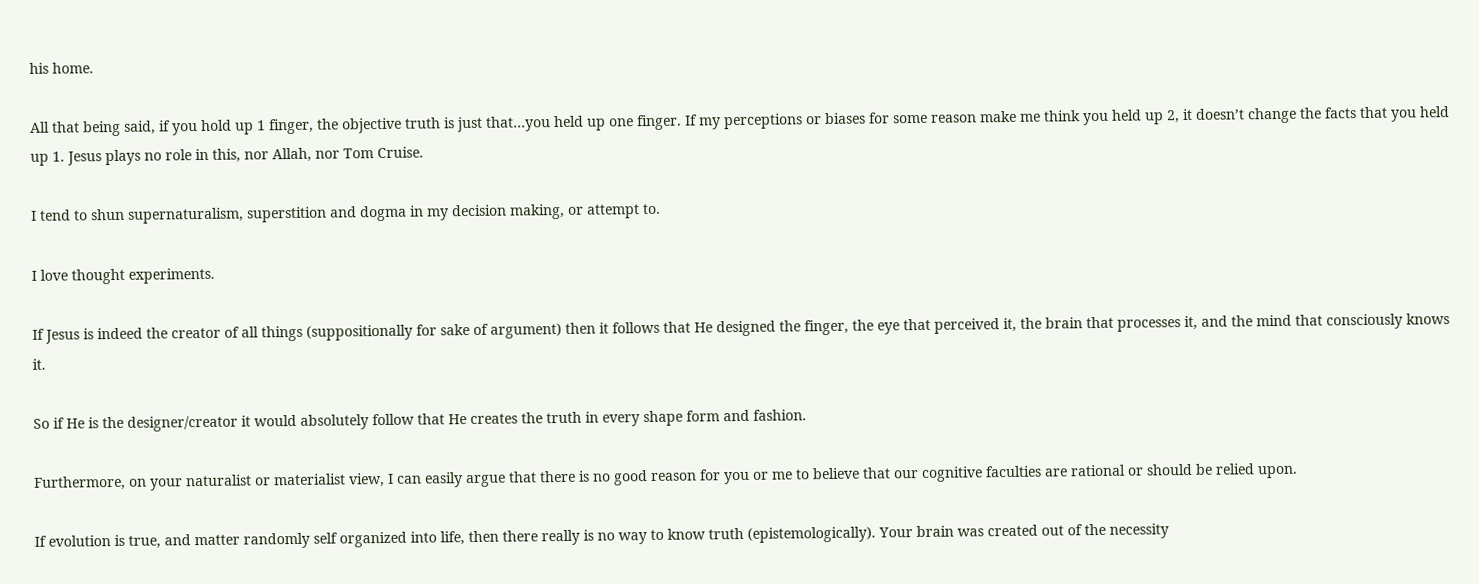his home.

All that being said, if you hold up 1 finger, the objective truth is just that…you held up one finger. If my perceptions or biases for some reason make me think you held up 2, it doesn’t change the facts that you held up 1. Jesus plays no role in this, nor Allah, nor Tom Cruise.

I tend to shun supernaturalism, superstition and dogma in my decision making, or attempt to.

I love thought experiments.

If Jesus is indeed the creator of all things (suppositionally for sake of argument) then it follows that He designed the finger, the eye that perceived it, the brain that processes it, and the mind that consciously knows it.

So if He is the designer/creator it would absolutely follow that He creates the truth in every shape form and fashion.

Furthermore, on your naturalist or materialist view, I can easily argue that there is no good reason for you or me to believe that our cognitive faculties are rational or should be relied upon.

If evolution is true, and matter randomly self organized into life, then there really is no way to know truth (epistemologically). Your brain was created out of the necessity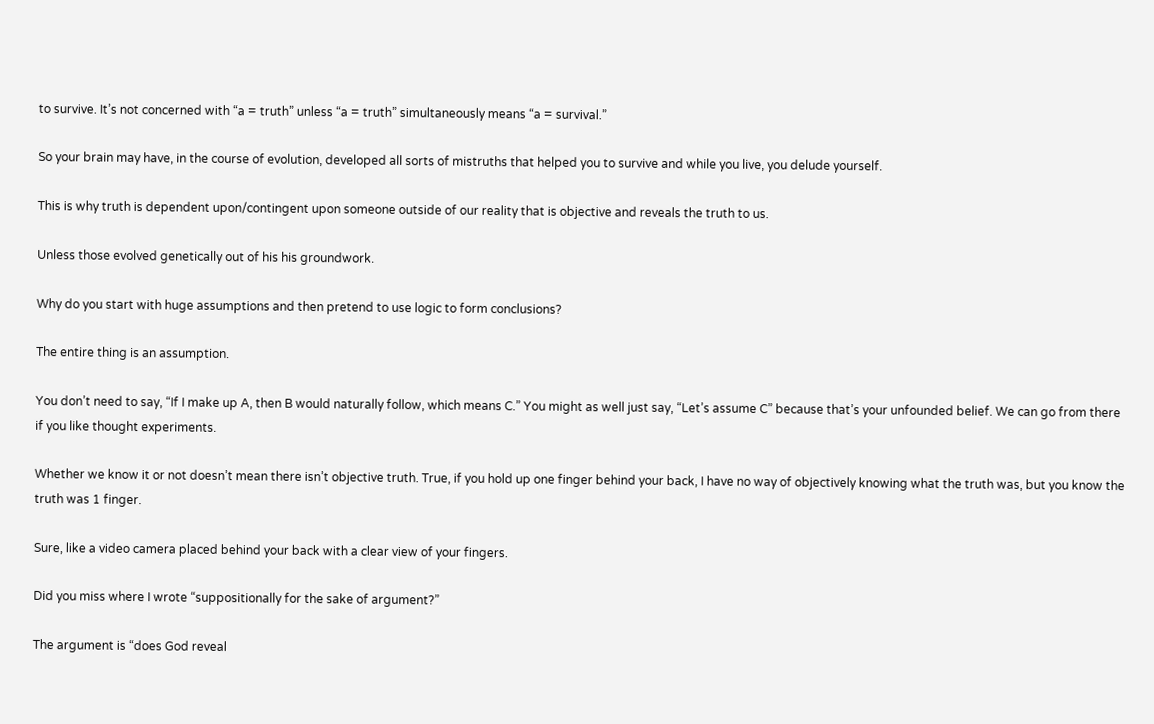to survive. It’s not concerned with “a = truth” unless “a = truth” simultaneously means “a = survival.”

So your brain may have, in the course of evolution, developed all sorts of mistruths that helped you to survive and while you live, you delude yourself.

This is why truth is dependent upon/contingent upon someone outside of our reality that is objective and reveals the truth to us.

Unless those evolved genetically out of his his groundwork.

Why do you start with huge assumptions and then pretend to use logic to form conclusions?

The entire thing is an assumption.

You don’t need to say, “If I make up A, then B would naturally follow, which means C.” You might as well just say, “Let’s assume C” because that’s your unfounded belief. We can go from there if you like thought experiments.

Whether we know it or not doesn’t mean there isn’t objective truth. True, if you hold up one finger behind your back, I have no way of objectively knowing what the truth was, but you know the truth was 1 finger.

Sure, like a video camera placed behind your back with a clear view of your fingers.

Did you miss where I wrote “suppositionally for the sake of argument?”

The argument is “does God reveal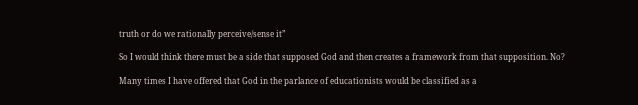truth or do we rationally perceive/sense it”

So I would think there must be a side that supposed God and then creates a framework from that supposition. No?

Many times I have offered that God in the parlance of educationists would be classified as a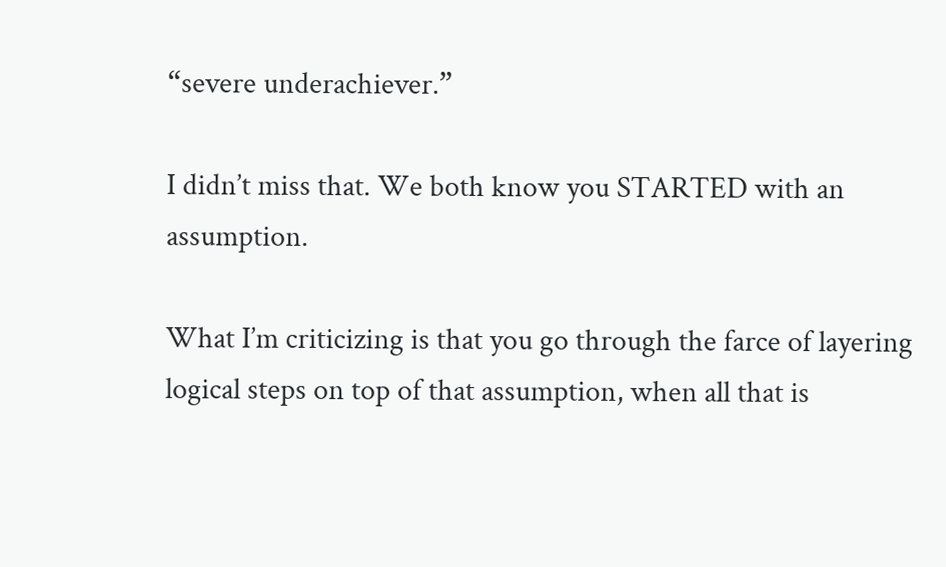“severe underachiever.”

I didn’t miss that. We both know you STARTED with an assumption.

What I’m criticizing is that you go through the farce of layering logical steps on top of that assumption, when all that is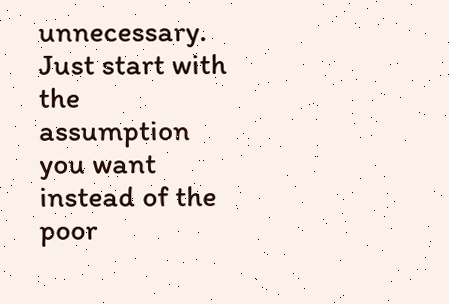unnecessary. Just start with the assumption you want instead of the poor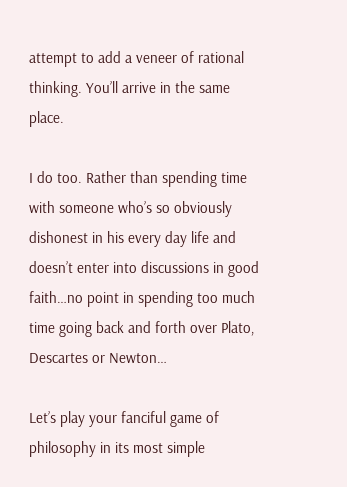attempt to add a veneer of rational thinking. You’ll arrive in the same place.

I do too. Rather than spending time with someone who’s so obviously dishonest in his every day life and doesn’t enter into discussions in good faith…no point in spending too much time going back and forth over Plato, Descartes or Newton…

Let’s play your fanciful game of philosophy in its most simple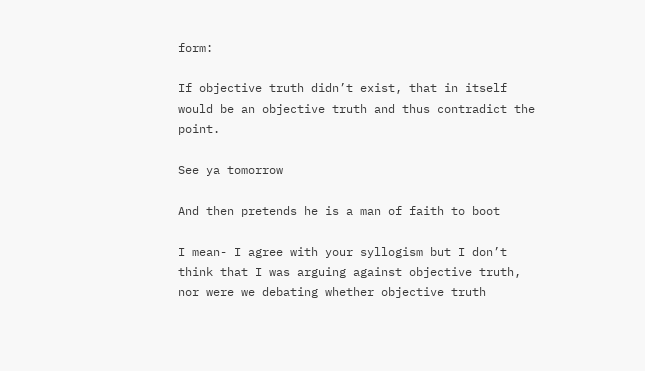form:

If objective truth didn’t exist, that in itself would be an objective truth and thus contradict the point.

See ya tomorrow

And then pretends he is a man of faith to boot

I mean- I agree with your syllogism but I don’t think that I was arguing against objective truth, nor were we debating whether objective truth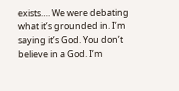exists…. We were debating what it’s grounded in. I’m saying it’s God. You don’t believe in a God. I’m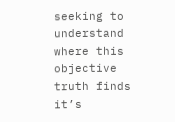seeking to understand where this objective truth finds it’s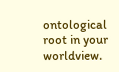ontological root in your worldview.